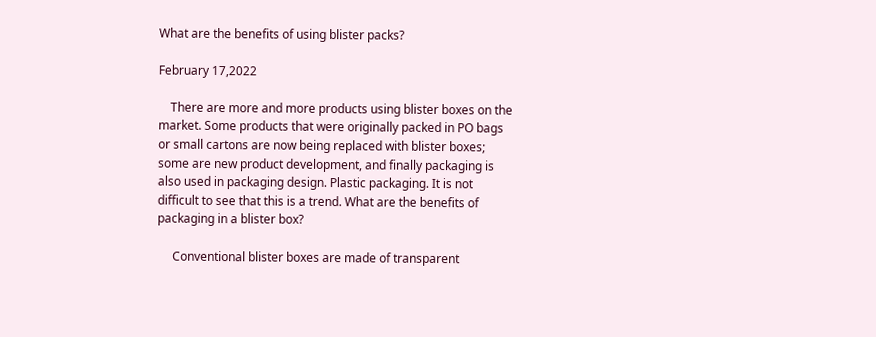What are the benefits of using blister packs?

February 17,2022

    There are more and more products using blister boxes on the market. Some products that were originally packed in PO bags or small cartons are now being replaced with blister boxes; some are new product development, and finally packaging is also used in packaging design. Plastic packaging. It is not difficult to see that this is a trend. What are the benefits of packaging in a blister box?

     Conventional blister boxes are made of transparent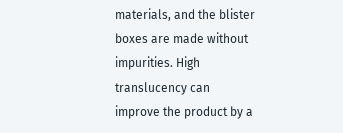materials, and the blister boxes are made without impurities. High translucency can improve the product by a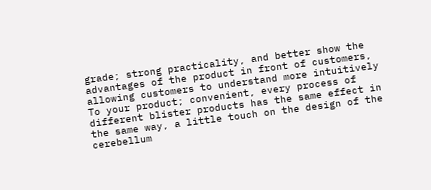grade; strong practicality, and better show the advantages of the product in front of customers, allowing customers to understand more intuitively To your product; convenient, every process of different blister products has the same effect in the same way, a little touch on the design of the cerebellum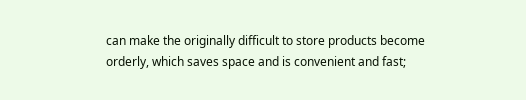can make the originally difficult to store products become orderly, which saves space and is convenient and fast;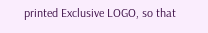printed Exclusive LOGO, so that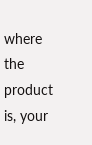where the product is, your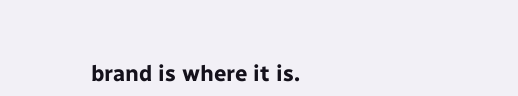brand is where it is.